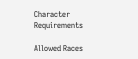Character Requirements

Allowed Races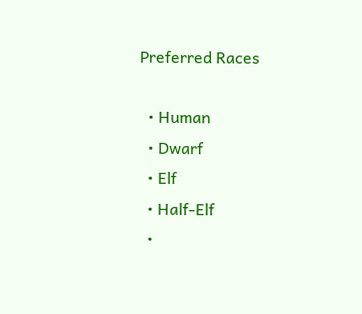Preferred Races

  • Human
  • Dwarf
  • Elf
  • Half-Elf
  •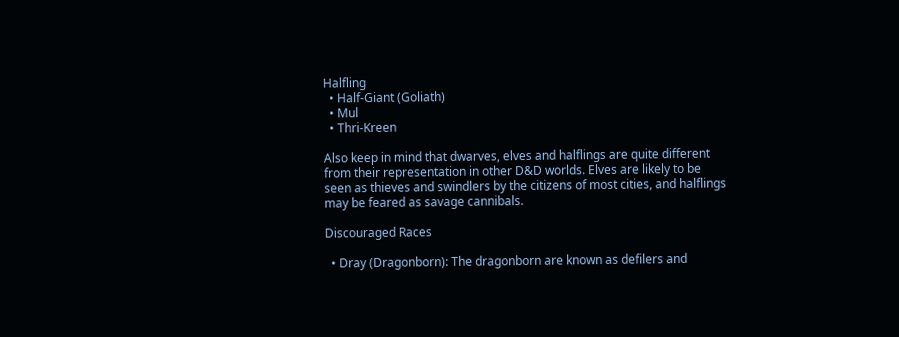Halfling
  • Half-Giant (Goliath)
  • Mul
  • Thri-Kreen

Also keep in mind that dwarves, elves and halflings are quite different from their representation in other D&D worlds. Elves are likely to be seen as thieves and swindlers by the citizens of most cities, and halflings may be feared as savage cannibals.

Discouraged Races

  • Dray (Dragonborn): The dragonborn are known as defilers and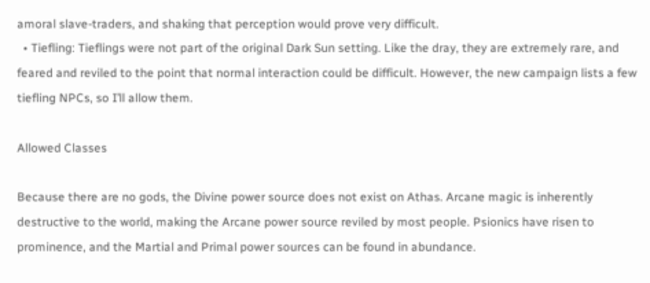amoral slave-traders, and shaking that perception would prove very difficult.
  • Tiefling: Tieflings were not part of the original Dark Sun setting. Like the dray, they are extremely rare, and feared and reviled to the point that normal interaction could be difficult. However, the new campaign lists a few tiefling NPCs, so I’ll allow them.

Allowed Classes

Because there are no gods, the Divine power source does not exist on Athas. Arcane magic is inherently destructive to the world, making the Arcane power source reviled by most people. Psionics have risen to prominence, and the Martial and Primal power sources can be found in abundance.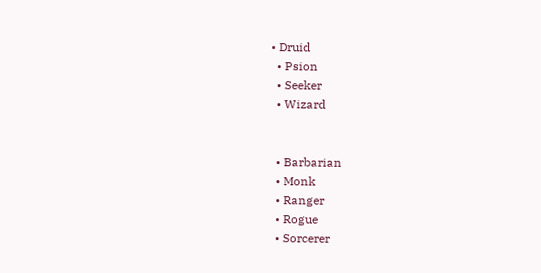• Druid
  • Psion
  • Seeker
  • Wizard


  • Barbarian
  • Monk
  • Ranger
  • Rogue
  • Sorcerer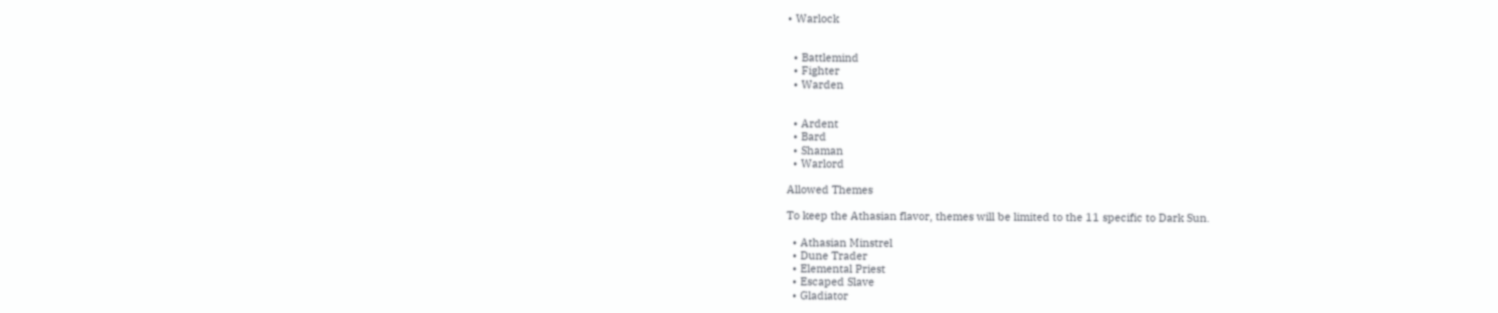• Warlock


  • Battlemind
  • Fighter
  • Warden


  • Ardent
  • Bard
  • Shaman
  • Warlord

Allowed Themes

To keep the Athasian flavor, themes will be limited to the 11 specific to Dark Sun.

  • Athasian Minstrel
  • Dune Trader
  • Elemental Priest
  • Escaped Slave
  • Gladiator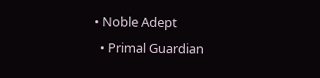• Noble Adept
  • Primal Guardian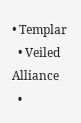• Templar
  • Veiled Alliance
  •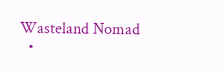Wasteland Nomad
  •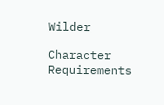Wilder

Character Requirements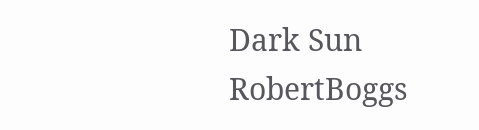Dark Sun RobertBoggs